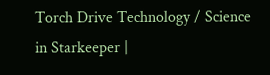Torch Drive Technology / Science in Starkeeper |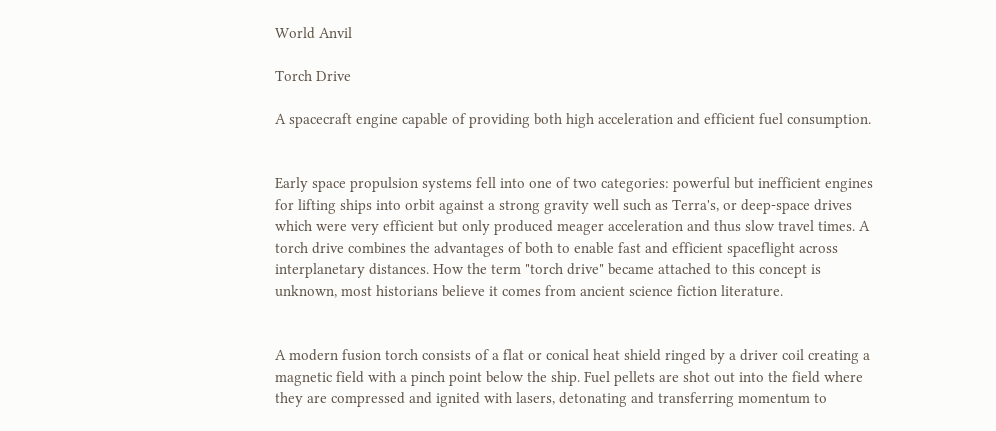World Anvil

Torch Drive

A spacecraft engine capable of providing both high acceleration and efficient fuel consumption.


Early space propulsion systems fell into one of two categories: powerful but inefficient engines for lifting ships into orbit against a strong gravity well such as Terra's, or deep-space drives which were very efficient but only produced meager acceleration and thus slow travel times. A torch drive combines the advantages of both to enable fast and efficient spaceflight across interplanetary distances. How the term "torch drive" became attached to this concept is unknown, most historians believe it comes from ancient science fiction literature.


A modern fusion torch consists of a flat or conical heat shield ringed by a driver coil creating a magnetic field with a pinch point below the ship. Fuel pellets are shot out into the field where they are compressed and ignited with lasers, detonating and transferring momentum to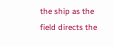the ship as the field directs the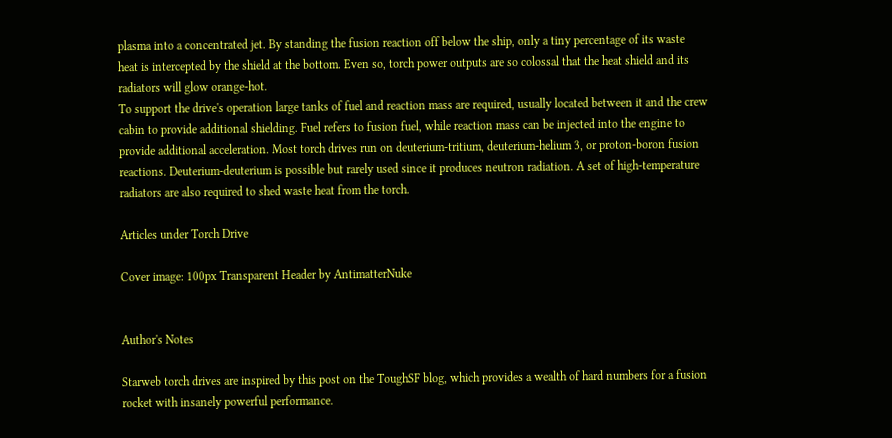plasma into a concentrated jet. By standing the fusion reaction off below the ship, only a tiny percentage of its waste heat is intercepted by the shield at the bottom. Even so, torch power outputs are so colossal that the heat shield and its radiators will glow orange-hot.
To support the drive's operation large tanks of fuel and reaction mass are required, usually located between it and the crew cabin to provide additional shielding. Fuel refers to fusion fuel, while reaction mass can be injected into the engine to provide additional acceleration. Most torch drives run on deuterium-tritium, deuterium-helium 3, or proton-boron fusion reactions. Deuterium-deuterium is possible but rarely used since it produces neutron radiation. A set of high-temperature radiators are also required to shed waste heat from the torch.

Articles under Torch Drive

Cover image: 100px Transparent Header by AntimatterNuke


Author's Notes

Starweb torch drives are inspired by this post on the ToughSF blog, which provides a wealth of hard numbers for a fusion rocket with insanely powerful performance.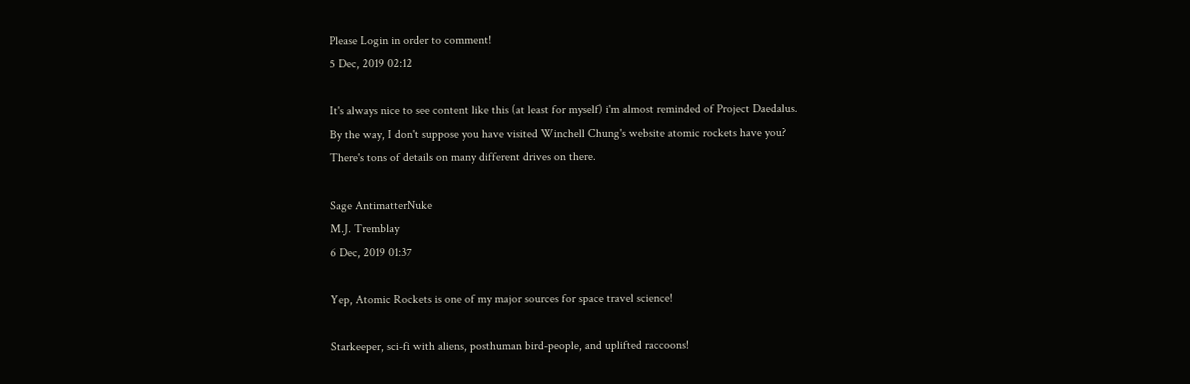Please Login in order to comment!
5 Dec, 2019 02:12

It's always nice to see content like this (at least for myself) i'm almost reminded of Project Daedalus. By the way, I don't suppose you have visited Winchell Chung's website atomic rockets have you? There's tons of details on many different drives on there.

Sage AntimatterNuke
M.J. Tremblay
6 Dec, 2019 01:37

Yep, Atomic Rockets is one of my major sources for space travel science!

Starkeeper, sci-fi with aliens, posthuman bird-people, and uplifted raccoons!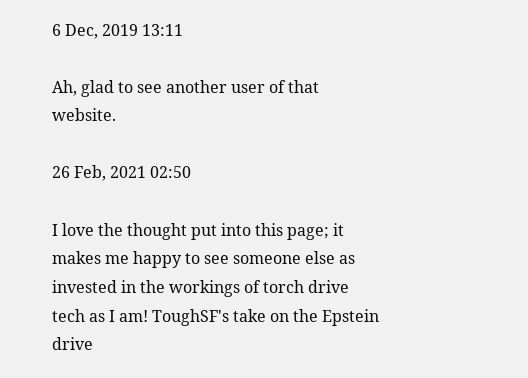6 Dec, 2019 13:11

Ah, glad to see another user of that website.

26 Feb, 2021 02:50

I love the thought put into this page; it makes me happy to see someone else as invested in the workings of torch drive tech as I am! ToughSF's take on the Epstein drive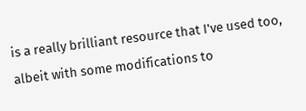is a really brilliant resource that I've used too, albeit with some modifications to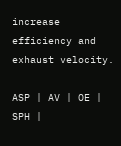increase efficiency and exhaust velocity.

ASP | AV | OE | SPH |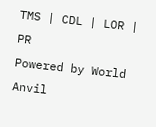TMS | CDL | LOR | PR
Powered by World Anvil